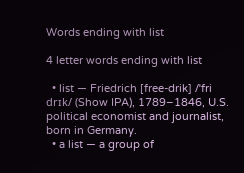Words ending with list

4 letter words ending with list

  • list — Friedrich [free-drik] /ˈfri drɪk/ (Show IPA), 1789–1846, U.S. political economist and journalist, born in Germany.
  • a list — a group of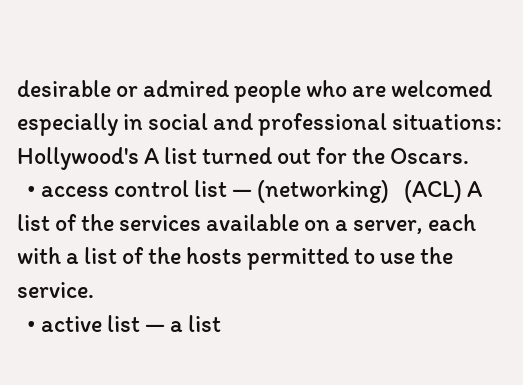desirable or admired people who are welcomed especially in social and professional situations: Hollywood's A list turned out for the Oscars.
  • access control list — (networking)   (ACL) A list of the services available on a server, each with a list of the hosts permitted to use the service.
  • active list — a list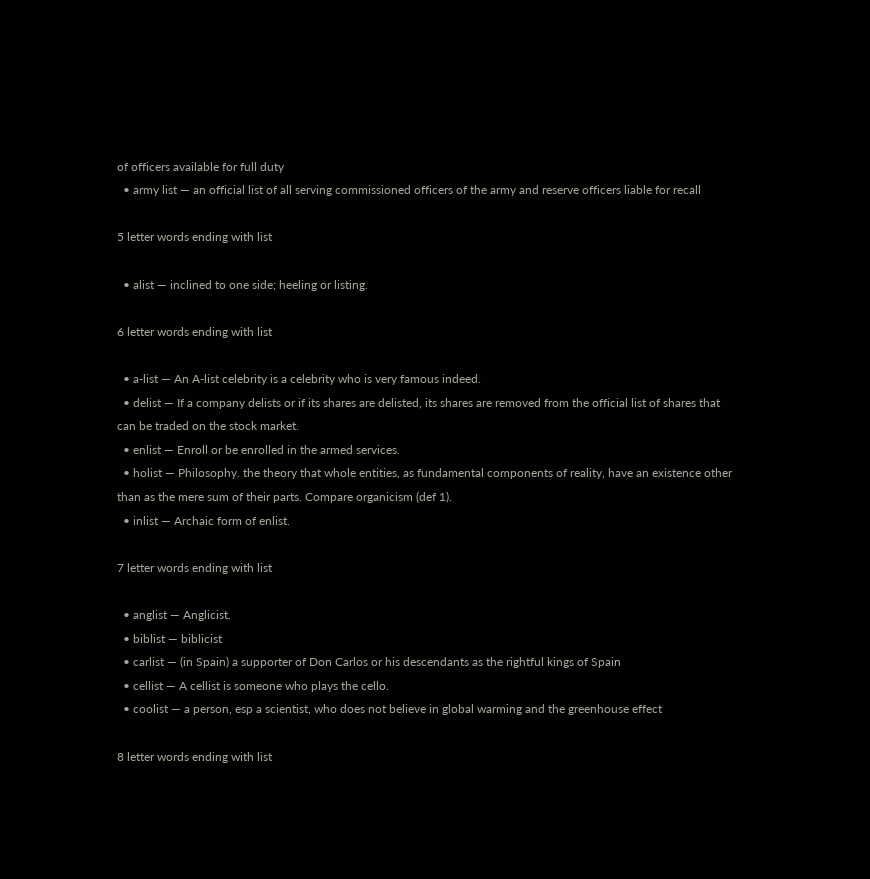of officers available for full duty
  • army list — an official list of all serving commissioned officers of the army and reserve officers liable for recall

5 letter words ending with list

  • alist — inclined to one side; heeling or listing.

6 letter words ending with list

  • a-list — An A-list celebrity is a celebrity who is very famous indeed.
  • delist — If a company delists or if its shares are delisted, its shares are removed from the official list of shares that can be traded on the stock market.
  • enlist — Enroll or be enrolled in the armed services.
  • holist — Philosophy. the theory that whole entities, as fundamental components of reality, have an existence other than as the mere sum of their parts. Compare organicism (def 1).
  • inlist — Archaic form of enlist.

7 letter words ending with list

  • anglist — Anglicist.
  • biblist — biblicist
  • carlist — (in Spain) a supporter of Don Carlos or his descendants as the rightful kings of Spain
  • cellist — A cellist is someone who plays the cello.
  • coolist — a person, esp a scientist, who does not believe in global warming and the greenhouse effect

8 letter words ending with list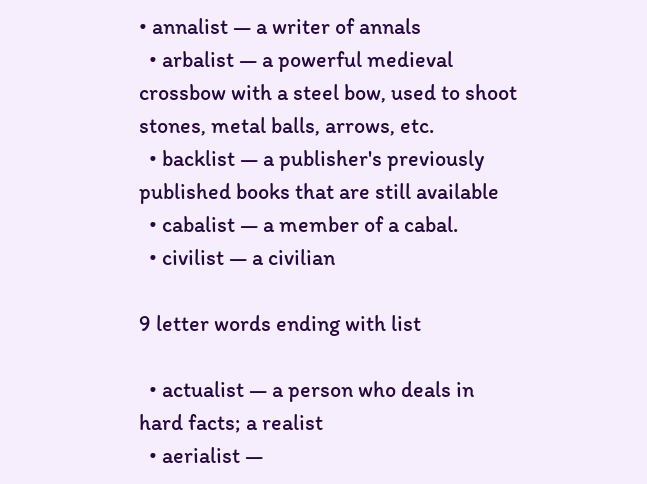• annalist — a writer of annals
  • arbalist — a powerful medieval crossbow with a steel bow, used to shoot stones, metal balls, arrows, etc.
  • backlist — a publisher's previously published books that are still available
  • cabalist — a member of a cabal.
  • civilist — a civilian

9 letter words ending with list

  • actualist — a person who deals in hard facts; a realist
  • aerialist —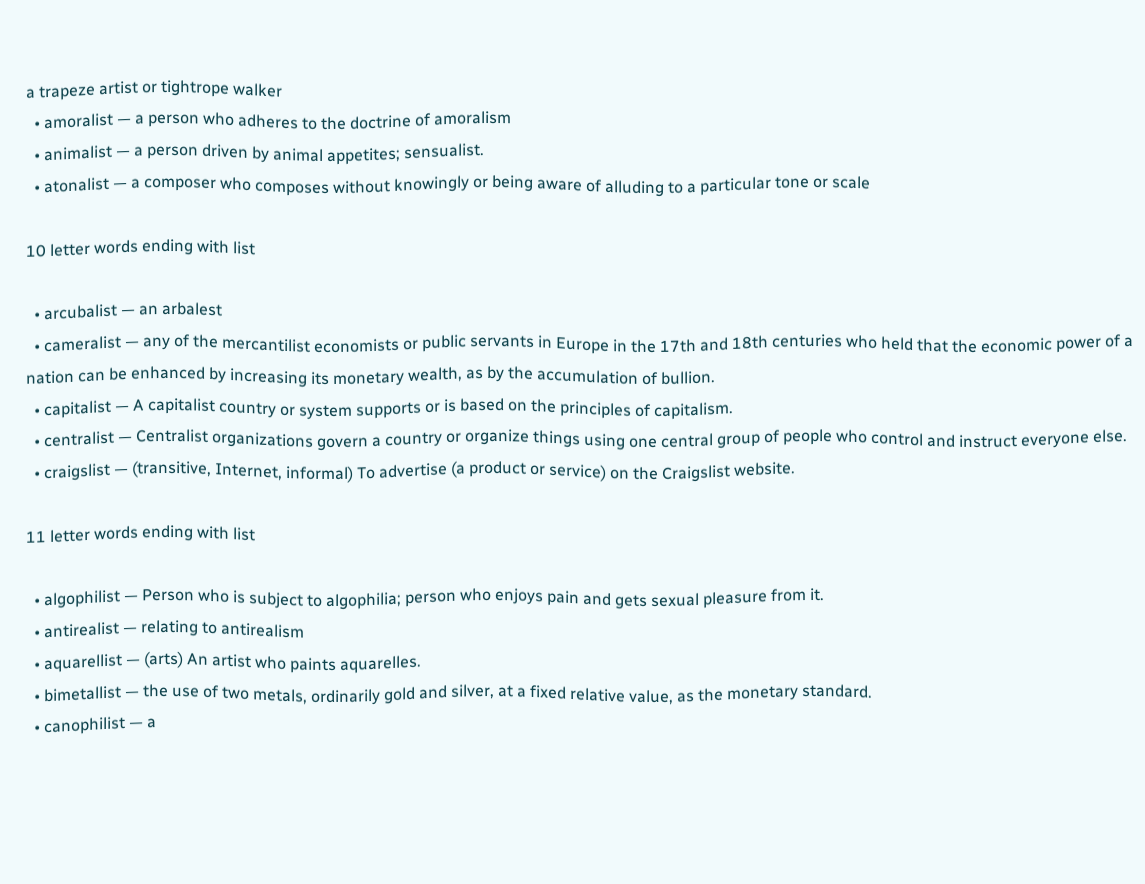a trapeze artist or tightrope walker
  • amoralist — a person who adheres to the doctrine of amoralism
  • animalist — a person driven by animal appetites; sensualist.
  • atonalist — a composer who composes without knowingly or being aware of alluding to a particular tone or scale

10 letter words ending with list

  • arcubalist — an arbalest
  • cameralist — any of the mercantilist economists or public servants in Europe in the 17th and 18th centuries who held that the economic power of a nation can be enhanced by increasing its monetary wealth, as by the accumulation of bullion.
  • capitalist — A capitalist country or system supports or is based on the principles of capitalism.
  • centralist — Centralist organizations govern a country or organize things using one central group of people who control and instruct everyone else.
  • craigslist — (transitive, Internet, informal) To advertise (a product or service) on the Craigslist website.

11 letter words ending with list

  • algophilist — Person who is subject to algophilia; person who enjoys pain and gets sexual pleasure from it.
  • antirealist — relating to antirealism
  • aquarellist — (arts) An artist who paints aquarelles.
  • bimetallist — the use of two metals, ordinarily gold and silver, at a fixed relative value, as the monetary standard.
  • canophilist — a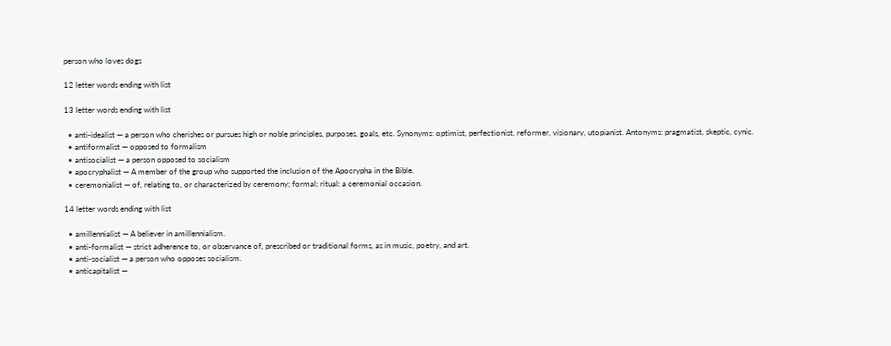person who loves dogs

12 letter words ending with list

13 letter words ending with list

  • anti-idealist — a person who cherishes or pursues high or noble principles, purposes, goals, etc. Synonyms: optimist, perfectionist, reformer, visionary, utopianist. Antonyms: pragmatist, skeptic, cynic.
  • antiformalist — opposed to formalism
  • antisocialist — a person opposed to socialism
  • apocryphalist — A member of the group who supported the inclusion of the Apocrypha in the Bible.
  • ceremonialist — of, relating to, or characterized by ceremony; formal; ritual: a ceremonial occasion.

14 letter words ending with list

  • amillennialist — A believer in amillennialism.
  • anti-formalist — strict adherence to, or observance of, prescribed or traditional forms, as in music, poetry, and art.
  • anti-socialist — a person who opposes socialism.
  • anticapitalist —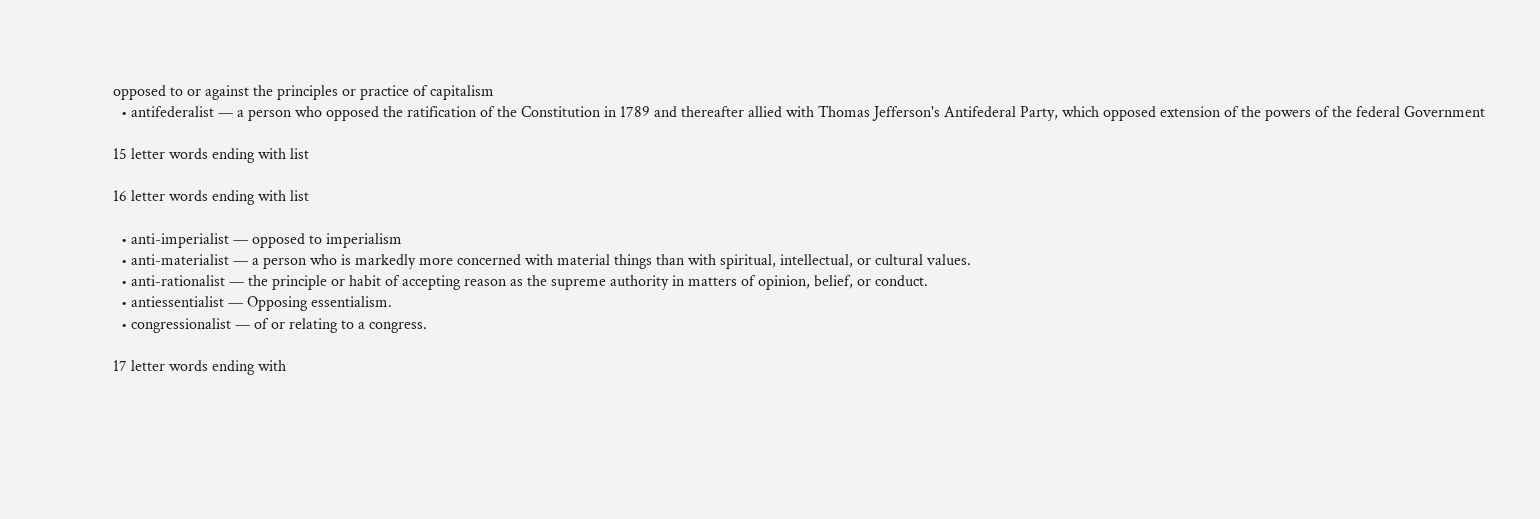opposed to or against the principles or practice of capitalism
  • antifederalist — a person who opposed the ratification of the Constitution in 1789 and thereafter allied with Thomas Jefferson's Antifederal Party, which opposed extension of the powers of the federal Government

15 letter words ending with list

16 letter words ending with list

  • anti-imperialist — opposed to imperialism
  • anti-materialist — a person who is markedly more concerned with material things than with spiritual, intellectual, or cultural values.
  • anti-rationalist — the principle or habit of accepting reason as the supreme authority in matters of opinion, belief, or conduct.
  • antiessentialist — Opposing essentialism.
  • congressionalist — of or relating to a congress.

17 letter words ending with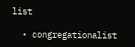list

  • congregationalist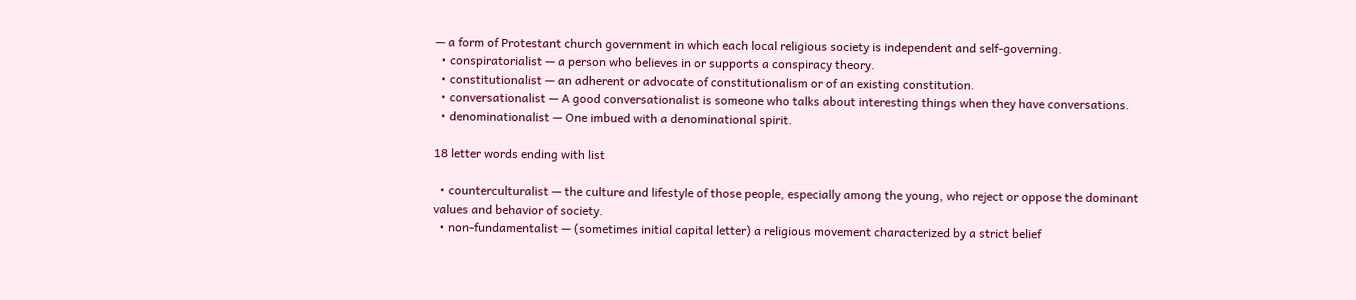— a form of Protestant church government in which each local religious society is independent and self-governing.
  • conspiratorialist — a person who believes in or supports a conspiracy theory.
  • constitutionalist — an adherent or advocate of constitutionalism or of an existing constitution.
  • conversationalist — A good conversationalist is someone who talks about interesting things when they have conversations.
  • denominationalist — One imbued with a denominational spirit.

18 letter words ending with list

  • counterculturalist — the culture and lifestyle of those people, especially among the young, who reject or oppose the dominant values and behavior of society.
  • non-fundamentalist — (sometimes initial capital letter) a religious movement characterized by a strict belief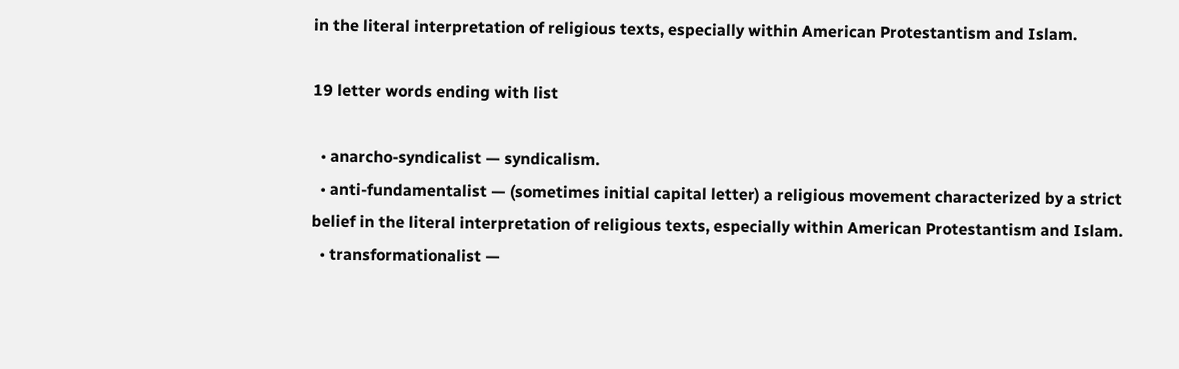in the literal interpretation of religious texts, especially within American Protestantism and Islam.

19 letter words ending with list

  • anarcho-syndicalist — syndicalism.
  • anti-fundamentalist — (sometimes initial capital letter) a religious movement characterized by a strict belief in the literal interpretation of religious texts, especially within American Protestantism and Islam.
  • transformationalist —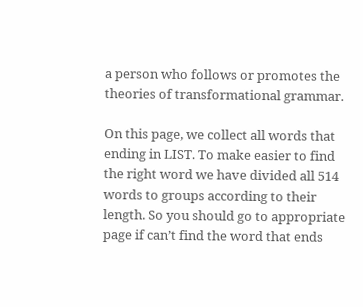a person who follows or promotes the theories of transformational grammar.

On this page, we collect all words that ending in LIST. To make easier to find the right word we have divided all 514 words to groups according to their length. So you should go to appropriate page if can’t find the word that ends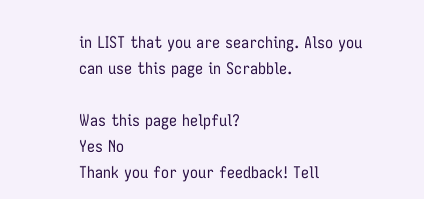in LIST that you are searching. Also you can use this page in Scrabble.

Was this page helpful?
Yes No
Thank you for your feedback! Tell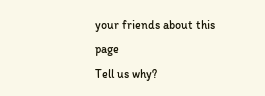your friends about this page
Tell us why?